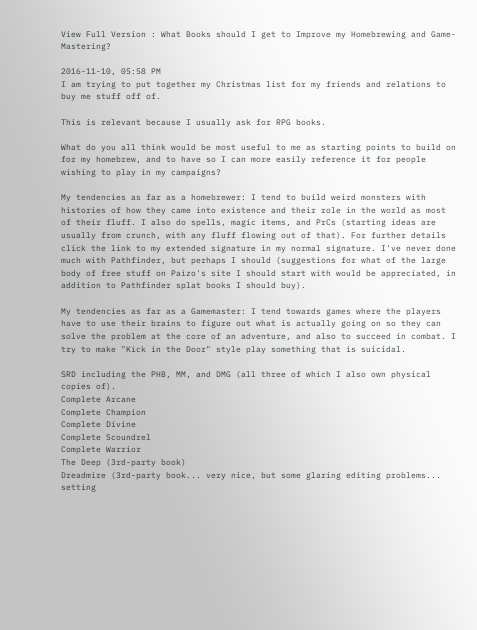View Full Version : What Books should I get to Improve my Homebrewing and Game-Mastering?

2016-11-10, 05:58 PM
I am trying to put together my Christmas list for my friends and relations to buy me stuff off of.

This is relevant because I usually ask for RPG books.

What do you all think would be most useful to me as starting points to build on for my homebrew, and to have so I can more easily reference it for people wishing to play in my campaigns?

My tendencies as far as a homebrewer: I tend to build weird monsters with histories of how they came into existence and their role in the world as most of their fluff. I also do spells, magic items, and PrCs (starting ideas are usually from crunch, with any fluff flowing out of that). For further details click the link to my extended signature in my normal signature. I've never done much with Pathfinder, but perhaps I should (suggestions for what of the large body of free stuff on Paizo's site I should start with would be appreciated, in addition to Pathfinder splat books I should buy).

My tendencies as far as a Gamemaster: I tend towards games where the players have to use their brains to figure out what is actually going on so they can solve the problem at the core of an adventure, and also to succeed in combat. I try to make "Kick in the Door" style play something that is suicidal.

SRD including the PHB, MM, and DMG (all three of which I also own physical copies of).
Complete Arcane
Complete Champion
Complete Divine
Complete Scoundrel
Complete Warrior
The Deep (3rd-party book)
Dreadmire (3rd-party book... very nice, but some glaring editing problems... setting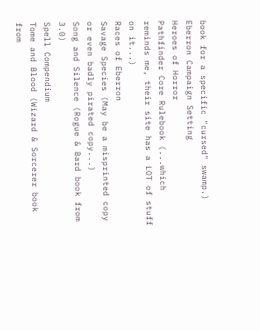book for a specific "cursed" swamp.)
Eberron Campaign Setting
Heroes of Horror
Pathfinder Core Rulebook (...which reminds me, their site has a LOT of stuff on it...)
Races of Eberron
Savage Species (May be a misprinted copy or even badly pirated copy...)
Song and Silence (Rogue & Bard book from 3.0)
Spell Compendium
Tome and Blood (Wizard & Sorcerer book from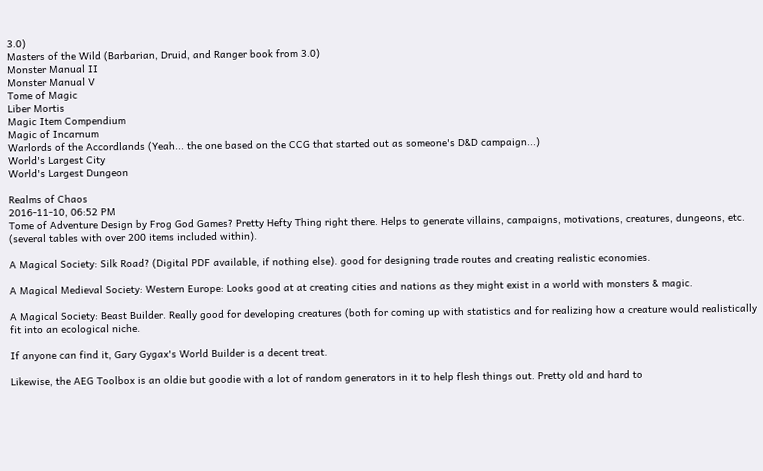3.0)
Masters of the Wild (Barbarian, Druid, and Ranger book from 3.0)
Monster Manual II
Monster Manual V
Tome of Magic
Liber Mortis
Magic Item Compendium
Magic of Incarnum
Warlords of the Accordlands (Yeah... the one based on the CCG that started out as someone's D&D campaign...)
World's Largest City
World's Largest Dungeon

Realms of Chaos
2016-11-10, 06:52 PM
Tome of Adventure Design by Frog God Games? Pretty Hefty Thing right there. Helps to generate villains, campaigns, motivations, creatures, dungeons, etc. (several tables with over 200 items included within).

A Magical Society: Silk Road? (Digital PDF available, if nothing else). good for designing trade routes and creating realistic economies.

A Magical Medieval Society: Western Europe: Looks good at at creating cities and nations as they might exist in a world with monsters & magic.

A Magical Society: Beast Builder. Really good for developing creatures (both for coming up with statistics and for realizing how a creature would realistically fit into an ecological niche.

If anyone can find it, Gary Gygax's World Builder is a decent treat.

Likewise, the AEG Toolbox is an oldie but goodie with a lot of random generators in it to help flesh things out. Pretty old and hard to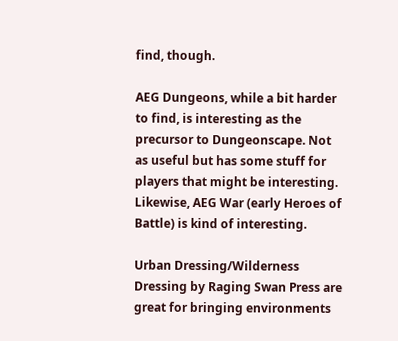find, though.

AEG Dungeons, while a bit harder to find, is interesting as the precursor to Dungeonscape. Not as useful but has some stuff for players that might be interesting. Likewise, AEG War (early Heroes of Battle) is kind of interesting.

Urban Dressing/Wilderness Dressing by Raging Swan Press are great for bringing environments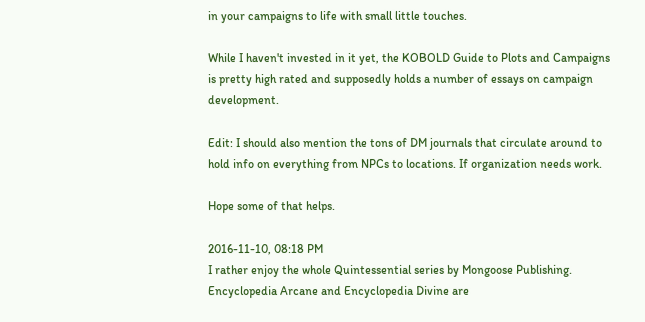in your campaigns to life with small little touches.

While I haven't invested in it yet, the KOBOLD Guide to Plots and Campaigns is pretty high rated and supposedly holds a number of essays on campaign development.

Edit: I should also mention the tons of DM journals that circulate around to hold info on everything from NPCs to locations. If organization needs work.

Hope some of that helps.

2016-11-10, 08:18 PM
I rather enjoy the whole Quintessential series by Mongoose Publishing.
Encyclopedia Arcane and Encyclopedia Divine are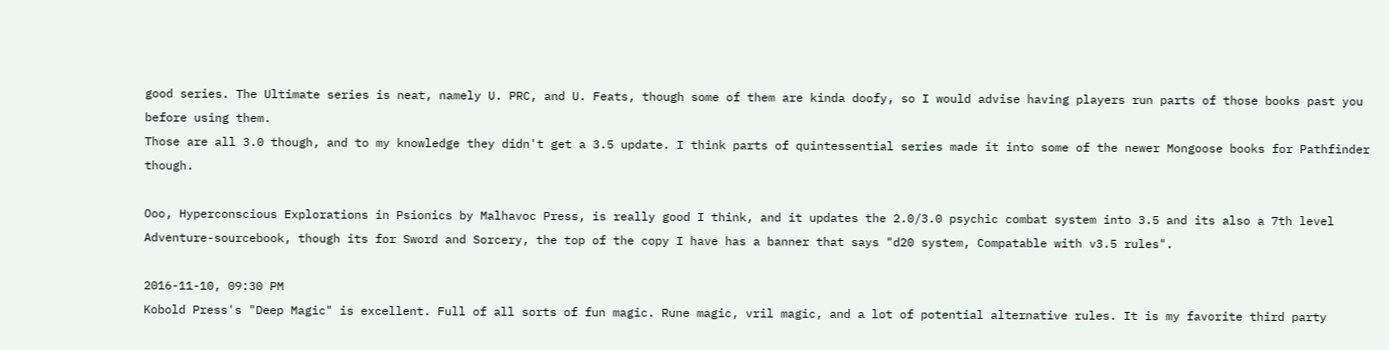good series. The Ultimate series is neat, namely U. PRC, and U. Feats, though some of them are kinda doofy, so I would advise having players run parts of those books past you before using them.
Those are all 3.0 though, and to my knowledge they didn't get a 3.5 update. I think parts of quintessential series made it into some of the newer Mongoose books for Pathfinder though.

Ooo, Hyperconscious Explorations in Psionics by Malhavoc Press, is really good I think, and it updates the 2.0/3.0 psychic combat system into 3.5 and its also a 7th level Adventure-sourcebook, though its for Sword and Sorcery, the top of the copy I have has a banner that says "d20 system, Compatable with v3.5 rules".

2016-11-10, 09:30 PM
Kobold Press's "Deep Magic" is excellent. Full of all sorts of fun magic. Rune magic, vril magic, and a lot of potential alternative rules. It is my favorite third party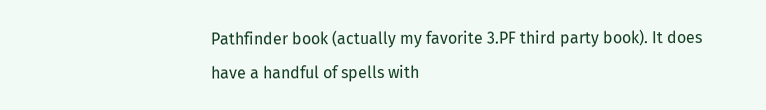Pathfinder book (actually my favorite 3.PF third party book). It does have a handful of spells with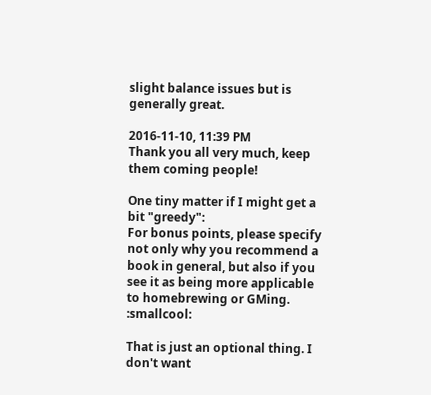slight balance issues but is generally great.

2016-11-10, 11:39 PM
Thank you all very much, keep them coming people!

One tiny matter if I might get a bit "greedy":
For bonus points, please specify not only why you recommend a book in general, but also if you see it as being more applicable to homebrewing or GMing. :smallcool:

That is just an optional thing. I don't want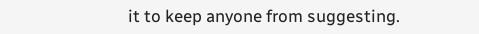it to keep anyone from suggesting.